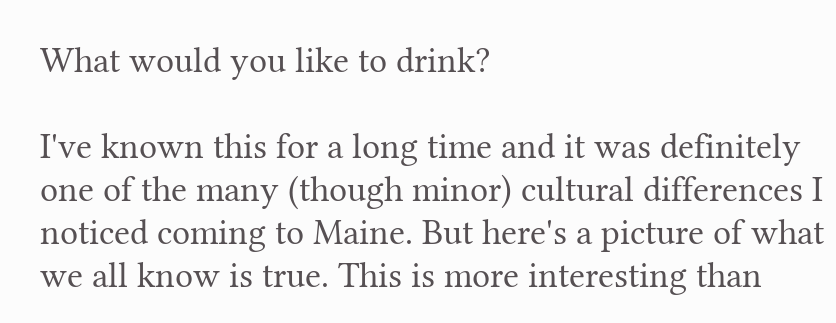What would you like to drink?

I've known this for a long time and it was definitely one of the many (though minor) cultural differences I noticed coming to Maine. But here's a picture of what we all know is true. This is more interesting than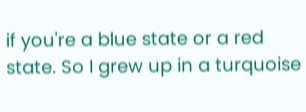if you're a blue state or a red state. So I grew up in a turquoise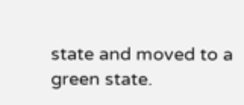state and moved to a green state.